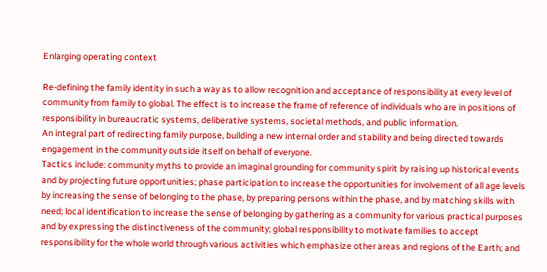Enlarging operating context

Re-defining the family identity in such a way as to allow recognition and acceptance of responsibility at every level of community from family to global. The effect is to increase the frame of reference of individuals who are in positions of responsibility in bureaucratic systems, deliberative systems, societal methods, and public information.
An integral part of redirecting family purpose, building a new internal order and stability and being directed towards engagement in the community outside itself on behalf of everyone.
Tactics include: community myths to provide an imaginal grounding for community spirit by raising up historical events and by projecting future opportunities; phase participation to increase the opportunities for involvement of all age levels by increasing the sense of belonging to the phase, by preparing persons within the phase, and by matching skills with need; local identification to increase the sense of belonging by gathering as a community for various practical purposes and by expressing the distinctiveness of the community; global responsibility to motivate families to accept responsibility for the whole world through various activities which emphasize other areas and regions of the Earth; and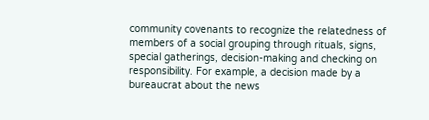community covenants to recognize the relatedness of members of a social grouping through rituals, signs, special gatherings, decision-making and checking on responsibility. For example, a decision made by a bureaucrat about the news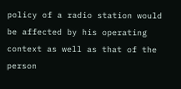policy of a radio station would be affected by his operating context as well as that of the person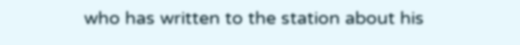who has written to the station about his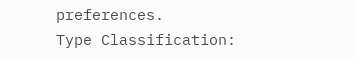preferences.
Type Classification: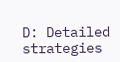D: Detailed strategies